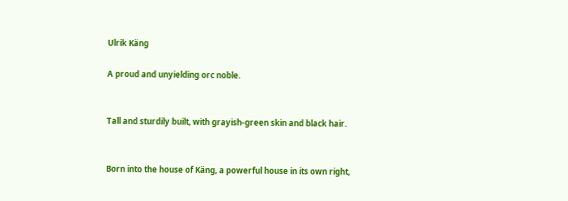Ulrik Käng

A proud and unyielding orc noble.


Tall and sturdily built, with grayish-green skin and black hair.


Born into the house of Käng, a powerful house in its own right,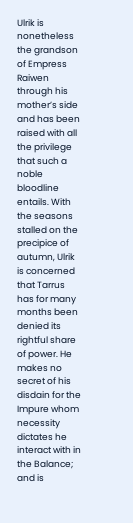Ulrik is nonetheless the grandson of Empress Raiwen through his mother’s side and has been raised with all the privilege that such a noble bloodline entails. With the seasons stalled on the precipice of autumn, Ulrik is concerned that Tarrus has for many months been denied its rightful share of power. He makes no secret of his disdain for the Impure whom necessity dictates he interact with in the Balance; and is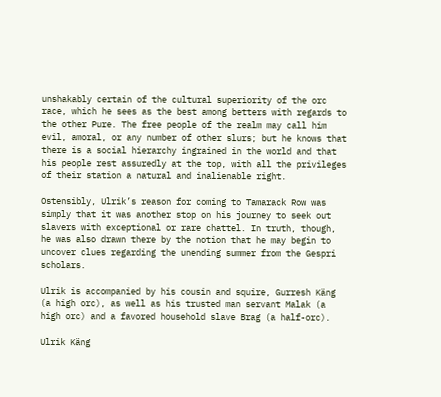unshakably certain of the cultural superiority of the orc race, which he sees as the best among betters with regards to the other Pure. The free people of the realm may call him evil, amoral, or any number of other slurs; but he knows that there is a social hierarchy ingrained in the world and that his people rest assuredly at the top, with all the privileges of their station a natural and inalienable right.

Ostensibly, Ulrik’s reason for coming to Tamarack Row was simply that it was another stop on his journey to seek out slavers with exceptional or rare chattel. In truth, though, he was also drawn there by the notion that he may begin to uncover clues regarding the unending summer from the Gespri scholars.

Ulrik is accompanied by his cousin and squire, Gurresh Käng (a high orc), as well as his trusted man servant Malak (a high orc) and a favored household slave Brag (a half-orc).

Ulrik Käng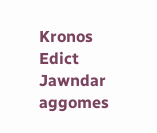Kronos Edict Jawndar aggomes